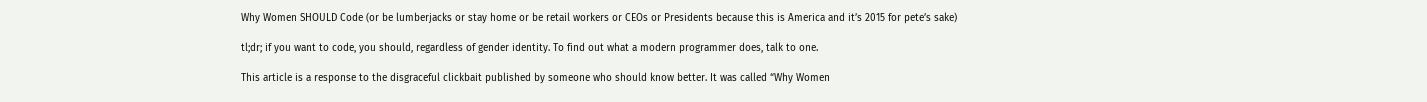Why Women SHOULD Code (or be lumberjacks or stay home or be retail workers or CEOs or Presidents because this is America and it’s 2015 for pete’s sake)

tl;dr; if you want to code, you should, regardless of gender identity. To find out what a modern programmer does, talk to one.

This article is a response to the disgraceful clickbait published by someone who should know better. It was called “Why Women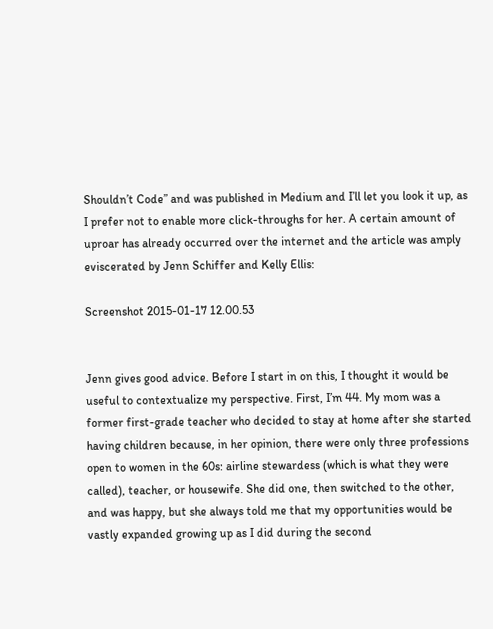Shouldn’t Code” and was published in Medium and I’ll let you look it up, as I prefer not to enable more click-throughs for her. A certain amount of uproar has already occurred over the internet and the article was amply eviscerated by Jenn Schiffer and Kelly Ellis:

Screenshot 2015-01-17 12.00.53


Jenn gives good advice. Before I start in on this, I thought it would be useful to contextualize my perspective. First, I’m 44. My mom was a former first-grade teacher who decided to stay at home after she started having children because, in her opinion, there were only three professions open to women in the 60s: airline stewardess (which is what they were called), teacher, or housewife. She did one, then switched to the other, and was happy, but she always told me that my opportunities would be vastly expanded growing up as I did during the second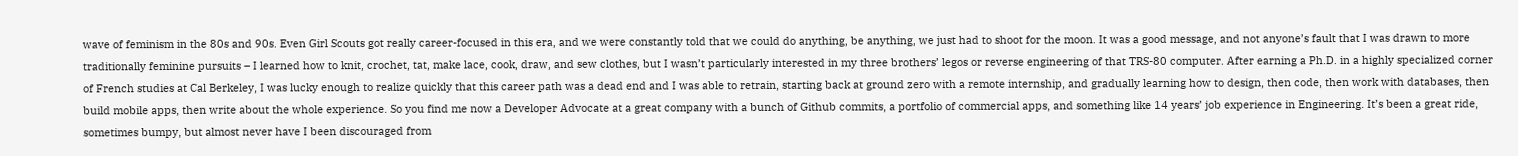wave of feminism in the 80s and 90s. Even Girl Scouts got really career-focused in this era, and we were constantly told that we could do anything, be anything, we just had to shoot for the moon. It was a good message, and not anyone’s fault that I was drawn to more traditionally feminine pursuits – I learned how to knit, crochet, tat, make lace, cook, draw, and sew clothes, but I wasn’t particularly interested in my three brothers’ legos or reverse engineering of that TRS-80 computer. After earning a Ph.D. in a highly specialized corner of French studies at Cal Berkeley, I was lucky enough to realize quickly that this career path was a dead end and I was able to retrain, starting back at ground zero with a remote internship, and gradually learning how to design, then code, then work with databases, then build mobile apps, then write about the whole experience. So you find me now a Developer Advocate at a great company with a bunch of Github commits, a portfolio of commercial apps, and something like 14 years’ job experience in Engineering. It’s been a great ride, sometimes bumpy, but almost never have I been discouraged from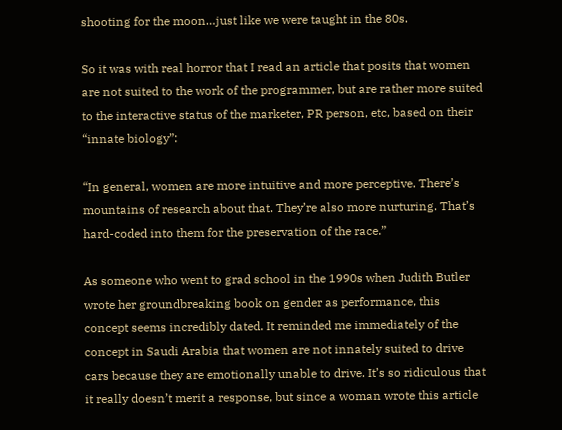shooting for the moon…just like we were taught in the 80s.

So it was with real horror that I read an article that posits that women are not suited to the work of the programmer, but are rather more suited to the interactive status of the marketer, PR person, etc, based on their “innate biology”:

“In general, women are more intuitive and more perceptive. There’s mountains of research about that. They’re also more nurturing. That’s hard-coded into them for the preservation of the race.”

As someone who went to grad school in the 1990s when Judith Butler wrote her groundbreaking book on gender as performance, this concept seems incredibly dated. It reminded me immediately of the concept in Saudi Arabia that women are not innately suited to drive cars because they are emotionally unable to drive. It’s so ridiculous that it really doesn’t merit a response, but since a woman wrote this article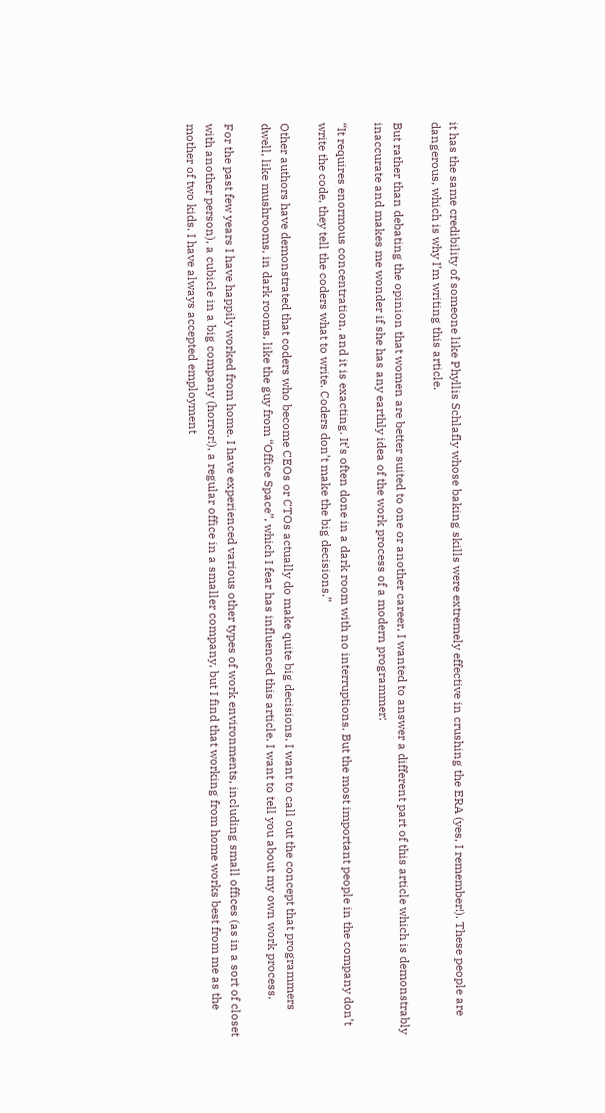it has the same credibility of someone like Phyllis Schlafly whose baking skills were extremely effective in crushing the ERA (yes, I remember!). These people are dangerous, which is why I’m writing this article.

But rather than debating the opinion that women are better suited to one or another career, I wanted to answer a different part of this article which is demonstrably inaccurate and makes me wonder if she has any earthly idea of the work process of a modern programmer:

“It requires enormous concentration, and it is exacting. It’s often done in a dark room with no interruptions. But the most important people in the company don’t write the code, they tell the coders what to write. Coders don’t make the big decisions.”

Other authors have demonstrated that coders who become CEOs or CTOs actually do make quite big decisions. I want to call out the concept that programmers dwell, like mushrooms, in dark rooms, like the guy from “Office Space”, which I fear has influenced this article. I want to tell you about my own work process.

For the past few years I have happily worked from home. I have experienced various other types of work environments, including small offices (as in a sort of closet with another person), a cubicle in a big company (horror!), a regular office in a smaller company, but I find that working from home works best from me as the mother of two kids. I have always accepted employment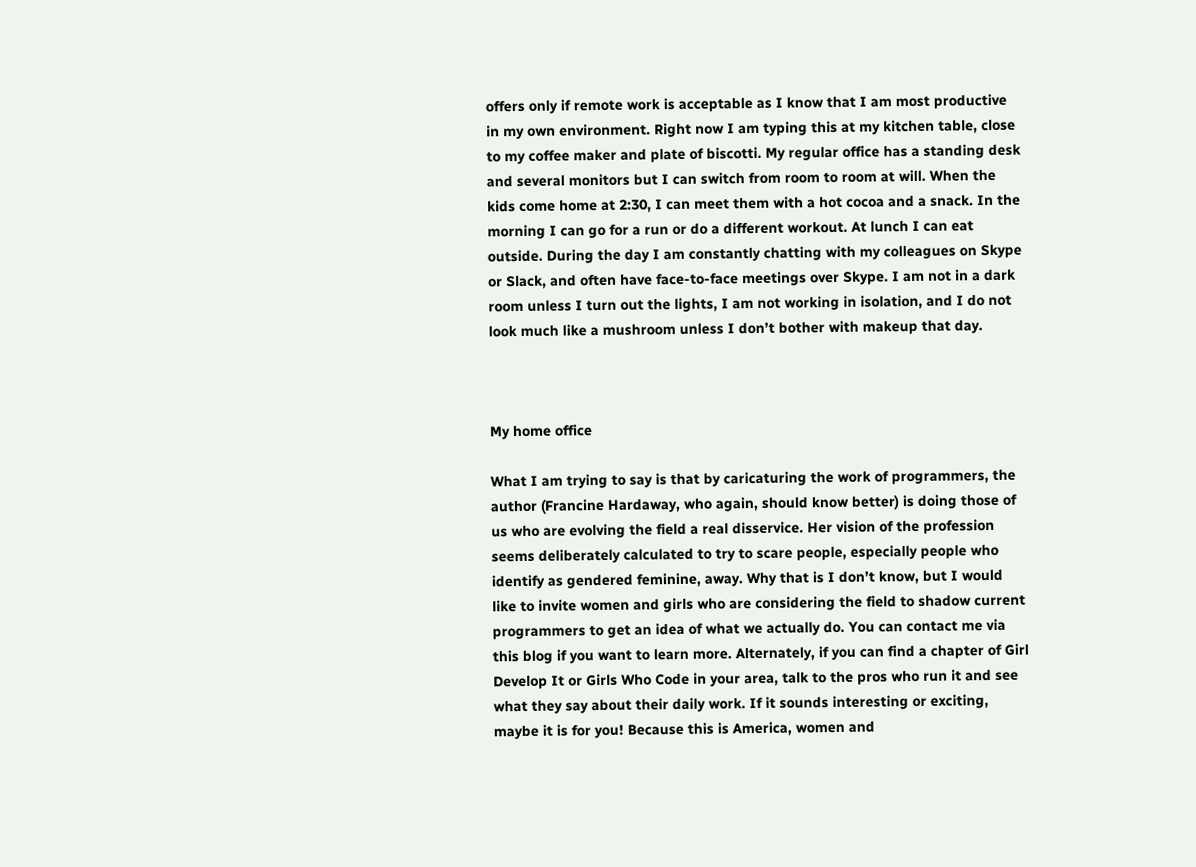offers only if remote work is acceptable as I know that I am most productive in my own environment. Right now I am typing this at my kitchen table, close to my coffee maker and plate of biscotti. My regular office has a standing desk and several monitors but I can switch from room to room at will. When the kids come home at 2:30, I can meet them with a hot cocoa and a snack. In the morning I can go for a run or do a different workout. At lunch I can eat outside. During the day I am constantly chatting with my colleagues on Skype or Slack, and often have face-to-face meetings over Skype. I am not in a dark room unless I turn out the lights, I am not working in isolation, and I do not look much like a mushroom unless I don’t bother with makeup that day.



My home office

What I am trying to say is that by caricaturing the work of programmers, the author (Francine Hardaway, who again, should know better) is doing those of us who are evolving the field a real disservice. Her vision of the profession seems deliberately calculated to try to scare people, especially people who identify as gendered feminine, away. Why that is I don’t know, but I would like to invite women and girls who are considering the field to shadow current programmers to get an idea of what we actually do. You can contact me via this blog if you want to learn more. Alternately, if you can find a chapter of Girl Develop It or Girls Who Code in your area, talk to the pros who run it and see what they say about their daily work. If it sounds interesting or exciting, maybe it is for you! Because this is America, women and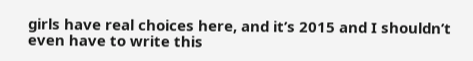girls have real choices here, and it’s 2015 and I shouldn’t even have to write this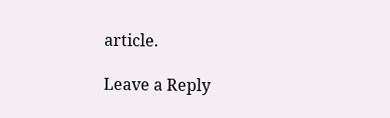article.

Leave a Reply